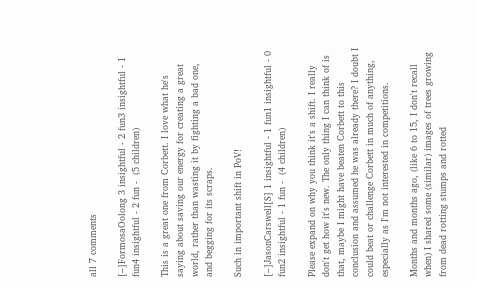all 7 comments

[–]FormosaOolong 3 insightful - 2 fun3 insightful - 1 fun4 insightful - 2 fun -  (5 children)

This is a great one from Corbett. I love what he's saying about saving our energy for creating a great world, rather than wasting it by fighting a bad one, and begging for its scraps.

Such in important shift in PoV!

[–]JasonCarswell[S] 1 insightful - 1 fun1 insightful - 0 fun2 insightful - 1 fun -  (4 children)

Please expand on why you think it's a shift. I really don't get how it's new. The only thing I can think of is that, maybe I might have beaten Corbett to this conclusion and assumed he was already there? I doubt I could beat or challenge Corbett in much of anything, especially as I'm not interested in competitions.

Months and months ago, (like 6 to 15, I don't recall when) I shared some (similar) images of trees growing from dead rotting stumps and rotted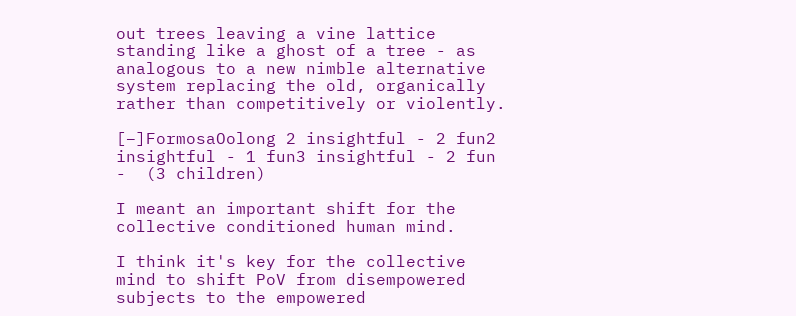out trees leaving a vine lattice standing like a ghost of a tree - as analogous to a new nimble alternative system replacing the old, organically rather than competitively or violently.

[–]FormosaOolong 2 insightful - 2 fun2 insightful - 1 fun3 insightful - 2 fun -  (3 children)

I meant an important shift for the collective conditioned human mind.

I think it's key for the collective mind to shift PoV from disempowered subjects to the empowered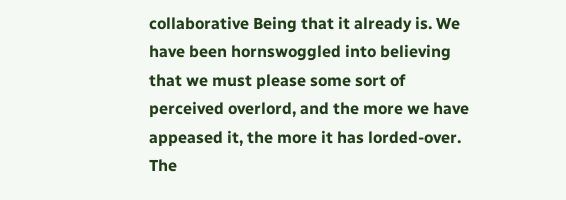collaborative Being that it already is. We have been hornswoggled into believing that we must please some sort of perceived overlord, and the more we have appeased it, the more it has lorded-over. The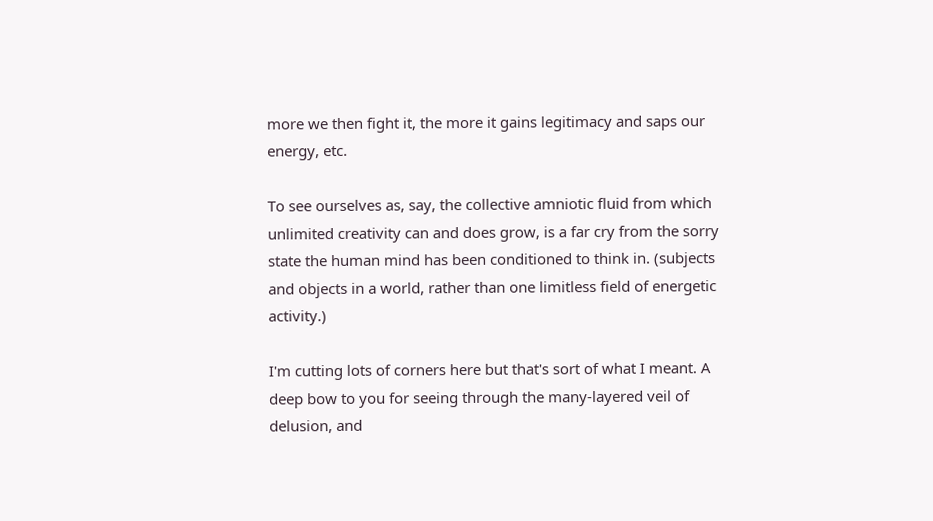more we then fight it, the more it gains legitimacy and saps our energy, etc.

To see ourselves as, say, the collective amniotic fluid from which unlimited creativity can and does grow, is a far cry from the sorry state the human mind has been conditioned to think in. (subjects and objects in a world, rather than one limitless field of energetic activity.)

I'm cutting lots of corners here but that's sort of what I meant. A deep bow to you for seeing through the many-layered veil of delusion, and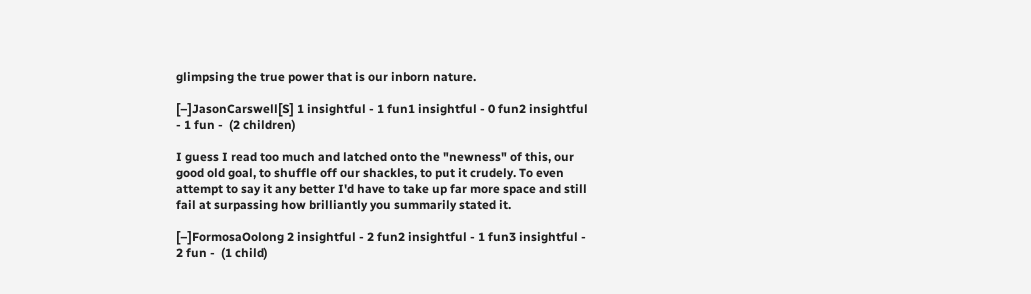glimpsing the true power that is our inborn nature.

[–]JasonCarswell[S] 1 insightful - 1 fun1 insightful - 0 fun2 insightful - 1 fun -  (2 children)

I guess I read too much and latched onto the "newness" of this, our good old goal, to shuffle off our shackles, to put it crudely. To even attempt to say it any better I'd have to take up far more space and still fail at surpassing how brilliantly you summarily stated it.

[–]FormosaOolong 2 insightful - 2 fun2 insightful - 1 fun3 insightful - 2 fun -  (1 child)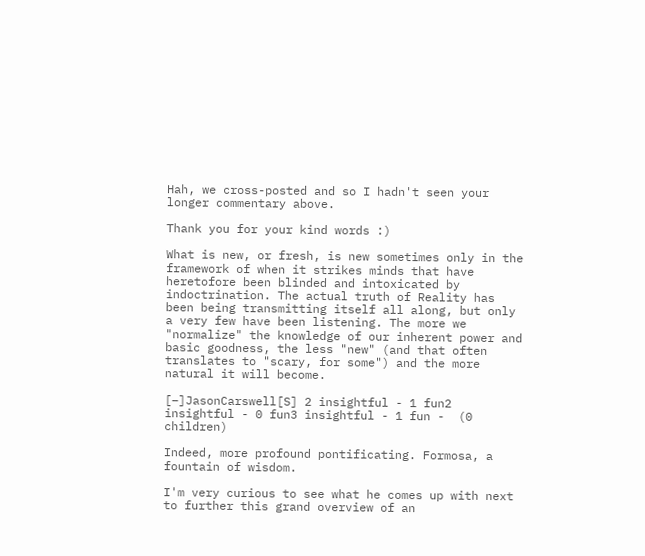Hah, we cross-posted and so I hadn't seen your longer commentary above.

Thank you for your kind words :)

What is new, or fresh, is new sometimes only in the framework of when it strikes minds that have heretofore been blinded and intoxicated by indoctrination. The actual truth of Reality has been being transmitting itself all along, but only a very few have been listening. The more we "normalize" the knowledge of our inherent power and basic goodness, the less "new" (and that often translates to "scary, for some") and the more natural it will become.

[–]JasonCarswell[S] 2 insightful - 1 fun2 insightful - 0 fun3 insightful - 1 fun -  (0 children)

Indeed, more profound pontificating. Formosa, a fountain of wisdom.

I'm very curious to see what he comes up with next to further this grand overview of an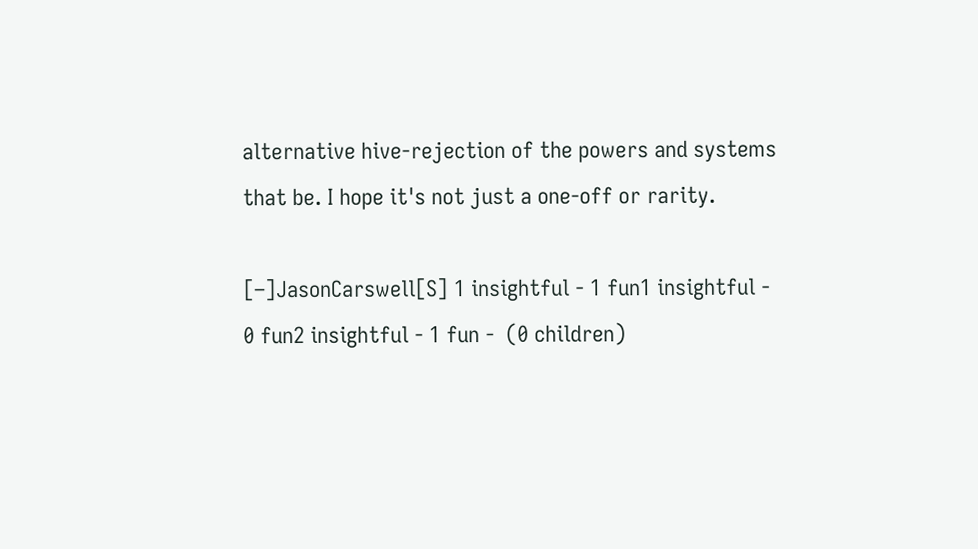alternative hive-rejection of the powers and systems that be. I hope it's not just a one-off or rarity.

[–]JasonCarswell[S] 1 insightful - 1 fun1 insightful - 0 fun2 insightful - 1 fun -  (0 children)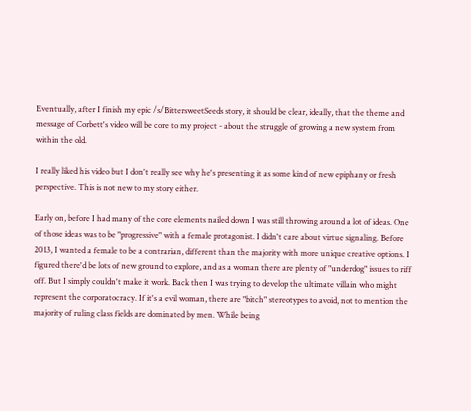Eventually, after I finish my epic /s/BittersweetSeeds story, it should be clear, ideally, that the theme and message of Corbett's video will be core to my project - about the struggle of growing a new system from within the old.

I really liked his video but I don't really see why he's presenting it as some kind of new epiphany or fresh perspective. This is not new to my story either.

Early on, before I had many of the core elements nailed down I was still throwing around a lot of ideas. One of those ideas was to be "progressive" with a female protagonist. I didn't care about virtue signaling. Before 2013, I wanted a female to be a contrarian, different than the majority with more unique creative options. I figured there'd be lots of new ground to explore, and as a woman there are plenty of "underdog" issues to riff off. But I simply couldn't make it work. Back then I was trying to develop the ultimate villain who might represent the corporatocracy. If it's a evil woman, there are "bitch" stereotypes to avoid, not to mention the majority of ruling class fields are dominated by men. While being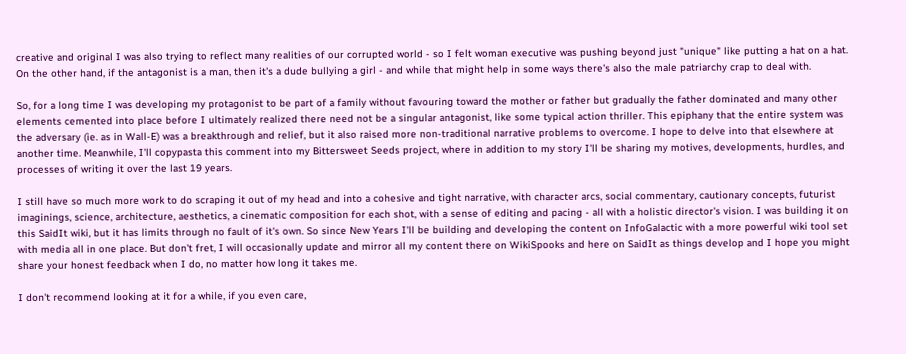creative and original I was also trying to reflect many realities of our corrupted world - so I felt woman executive was pushing beyond just "unique" like putting a hat on a hat. On the other hand, if the antagonist is a man, then it's a dude bullying a girl - and while that might help in some ways there's also the male patriarchy crap to deal with.

So, for a long time I was developing my protagonist to be part of a family without favouring toward the mother or father but gradually the father dominated and many other elements cemented into place before I ultimately realized there need not be a singular antagonist, like some typical action thriller. This epiphany that the entire system was the adversary (ie. as in Wall-E) was a breakthrough and relief, but it also raised more non-traditional narrative problems to overcome. I hope to delve into that elsewhere at another time. Meanwhile, I'll copypasta this comment into my Bittersweet Seeds project, where in addition to my story I'll be sharing my motives, developments, hurdles, and processes of writing it over the last 19 years.

I still have so much more work to do scraping it out of my head and into a cohesive and tight narrative, with character arcs, social commentary, cautionary concepts, futurist imaginings, science, architecture, aesthetics, a cinematic composition for each shot, with a sense of editing and pacing - all with a holistic director's vision. I was building it on this SaidIt wiki, but it has limits through no fault of it's own. So since New Years I'll be building and developing the content on InfoGalactic with a more powerful wiki tool set with media all in one place. But don't fret, I will occasionally update and mirror all my content there on WikiSpooks and here on SaidIt as things develop and I hope you might share your honest feedback when I do, no matter how long it takes me.

I don't recommend looking at it for a while, if you even care,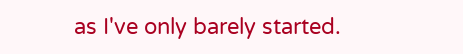as I've only barely started.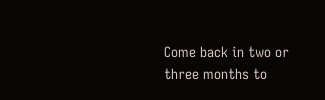Come back in two or three months to